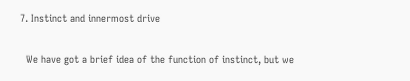7. Instinct and innermost drive

  We have got a brief idea of the function of instinct, but we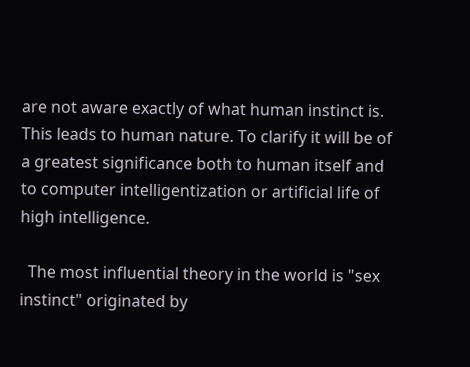are not aware exactly of what human instinct is. This leads to human nature. To clarify it will be of a greatest significance both to human itself and to computer intelligentization or artificial life of high intelligence.

  The most influential theory in the world is "sex instinct" originated by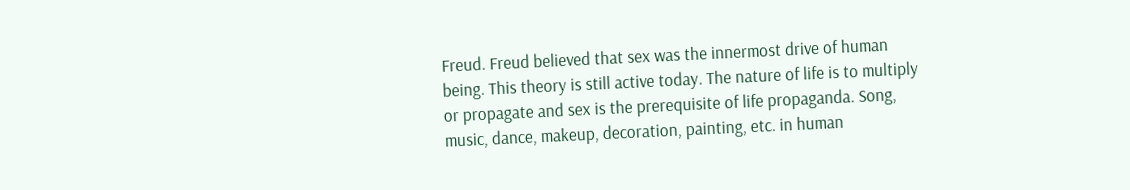Freud. Freud believed that sex was the innermost drive of human being. This theory is still active today. The nature of life is to multiply or propagate and sex is the prerequisite of life propaganda. Song, music, dance, makeup, decoration, painting, etc. in human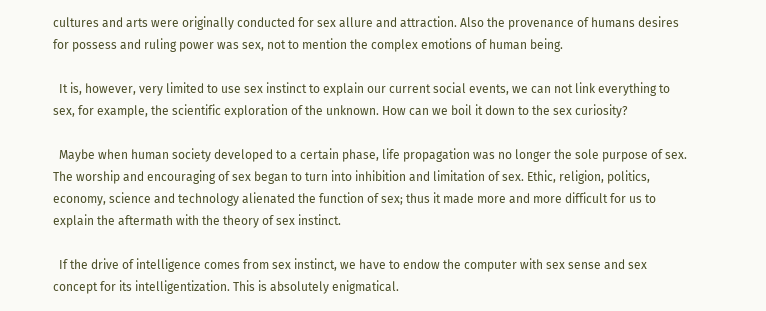cultures and arts were originally conducted for sex allure and attraction. Also the provenance of humans desires for possess and ruling power was sex, not to mention the complex emotions of human being.

  It is, however, very limited to use sex instinct to explain our current social events, we can not link everything to sex, for example, the scientific exploration of the unknown. How can we boil it down to the sex curiosity?

  Maybe when human society developed to a certain phase, life propagation was no longer the sole purpose of sex. The worship and encouraging of sex began to turn into inhibition and limitation of sex. Ethic, religion, politics, economy, science and technology alienated the function of sex; thus it made more and more difficult for us to explain the aftermath with the theory of sex instinct.

  If the drive of intelligence comes from sex instinct, we have to endow the computer with sex sense and sex concept for its intelligentization. This is absolutely enigmatical.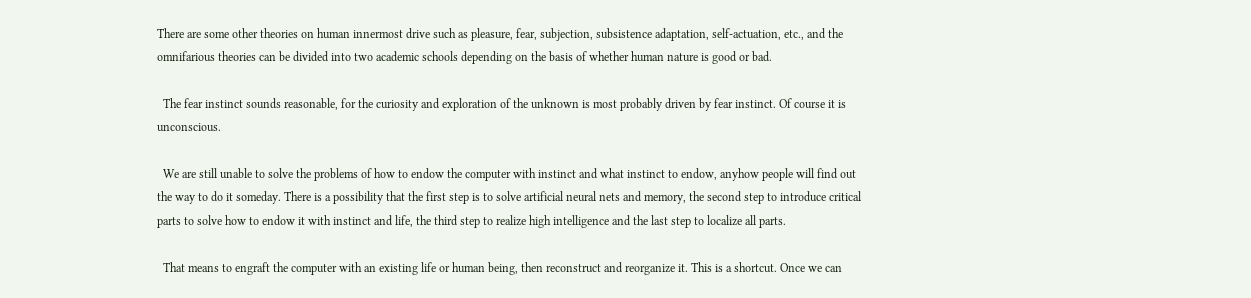There are some other theories on human innermost drive such as pleasure, fear, subjection, subsistence adaptation, self-actuation, etc., and the omnifarious theories can be divided into two academic schools depending on the basis of whether human nature is good or bad.

  The fear instinct sounds reasonable, for the curiosity and exploration of the unknown is most probably driven by fear instinct. Of course it is unconscious.

  We are still unable to solve the problems of how to endow the computer with instinct and what instinct to endow, anyhow people will find out the way to do it someday. There is a possibility that the first step is to solve artificial neural nets and memory, the second step to introduce critical parts to solve how to endow it with instinct and life, the third step to realize high intelligence and the last step to localize all parts.

  That means to engraft the computer with an existing life or human being, then reconstruct and reorganize it. This is a shortcut. Once we can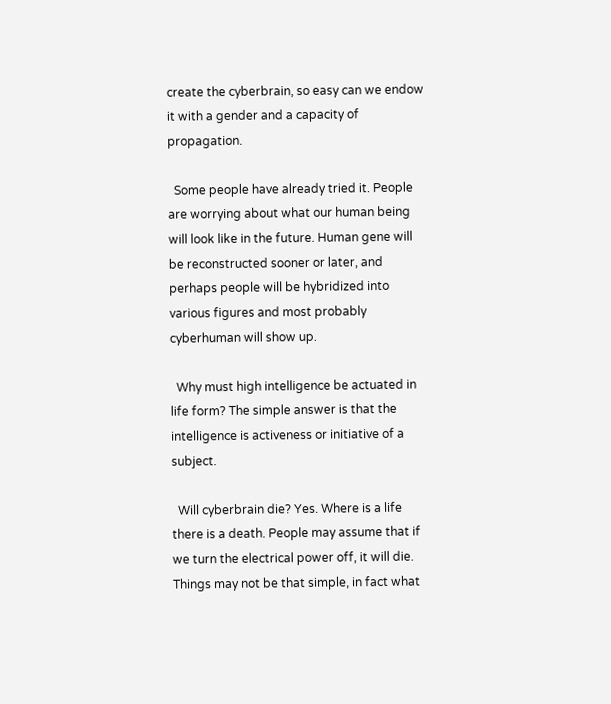create the cyberbrain, so easy can we endow it with a gender and a capacity of propagation.

  Some people have already tried it. People are worrying about what our human being will look like in the future. Human gene will be reconstructed sooner or later, and perhaps people will be hybridized into various figures and most probably cyberhuman will show up.

  Why must high intelligence be actuated in life form? The simple answer is that the intelligence is activeness or initiative of a subject.

  Will cyberbrain die? Yes. Where is a life there is a death. People may assume that if we turn the electrical power off, it will die. Things may not be that simple, in fact what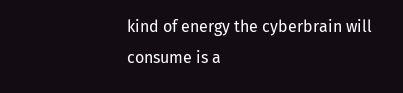kind of energy the cyberbrain will consume is a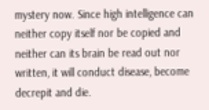mystery now. Since high intelligence can neither copy itself nor be copied and neither can its brain be read out nor written, it will conduct disease, become decrepit and die.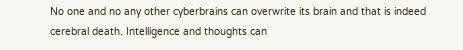No one and no any other cyberbrains can overwrite its brain and that is indeed cerebral death. Intelligence and thoughts can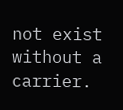not exist without a carrier.